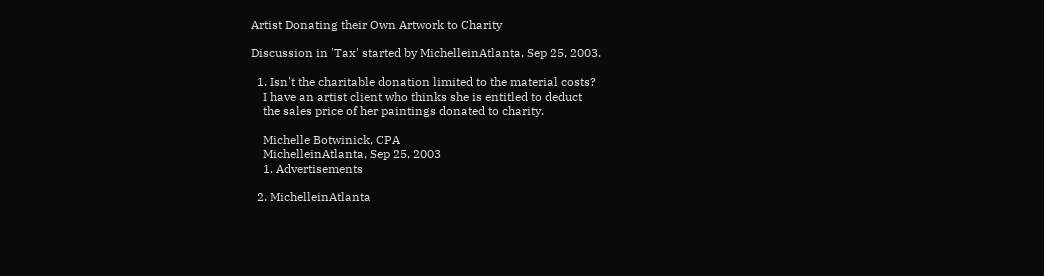Artist Donating their Own Artwork to Charity

Discussion in 'Tax' started by MichelleinAtlanta, Sep 25, 2003.

  1. Isn't the charitable donation limited to the material costs?
    I have an artist client who thinks she is entitled to deduct
    the sales price of her paintings donated to charity.

    Michelle Botwinick, CPA
    MichelleinAtlanta, Sep 25, 2003
    1. Advertisements

  2. MichelleinAtlanta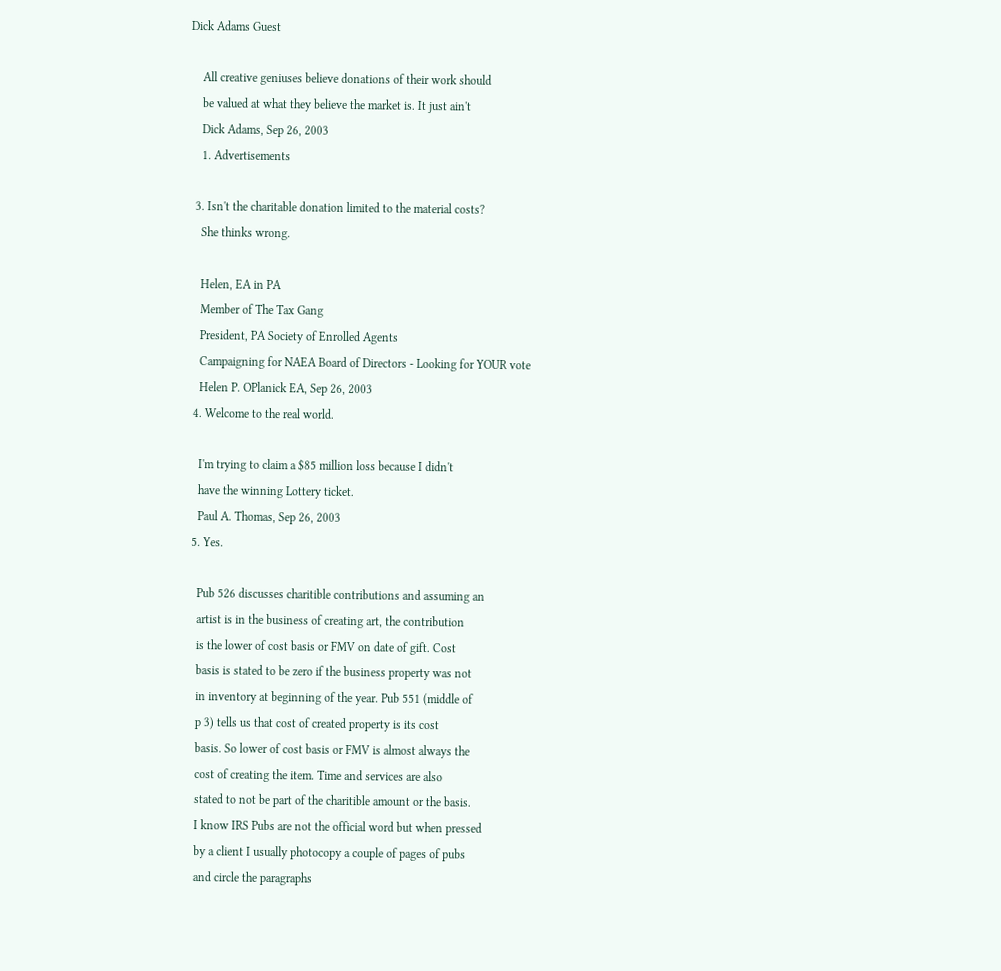Dick Adams Guest

    All creative geniuses believe donations of their work should
    be valued at what they believe the market is. It just ain't
    Dick Adams, Sep 26, 2003
    1. Advertisements

  3. Isn't the charitable donation limited to the material costs?
    She thinks wrong.

    Helen, EA in PA
    Member of The Tax Gang
    President, PA Society of Enrolled Agents
    Campaigning for NAEA Board of Directors - Looking for YOUR vote
    Helen P. OPlanick EA, Sep 26, 2003
  4. Welcome to the real world.

    I'm trying to claim a $85 million loss because I didn't
    have the winning Lottery ticket.
    Paul A. Thomas, Sep 26, 2003
  5. Yes.

    Pub 526 discusses charitible contributions and assuming an
    artist is in the business of creating art, the contribution
    is the lower of cost basis or FMV on date of gift. Cost
    basis is stated to be zero if the business property was not
    in inventory at beginning of the year. Pub 551 (middle of
    p 3) tells us that cost of created property is its cost
    basis. So lower of cost basis or FMV is almost always the
    cost of creating the item. Time and services are also
    stated to not be part of the charitible amount or the basis.
    I know IRS Pubs are not the official word but when pressed
    by a client I usually photocopy a couple of pages of pubs
    and circle the paragraphs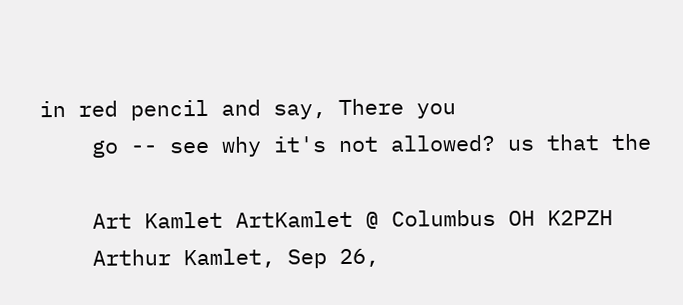in red pencil and say, There you
    go -- see why it's not allowed? us that the

    Art Kamlet ArtKamlet @ Columbus OH K2PZH
    Arthur Kamlet, Sep 26,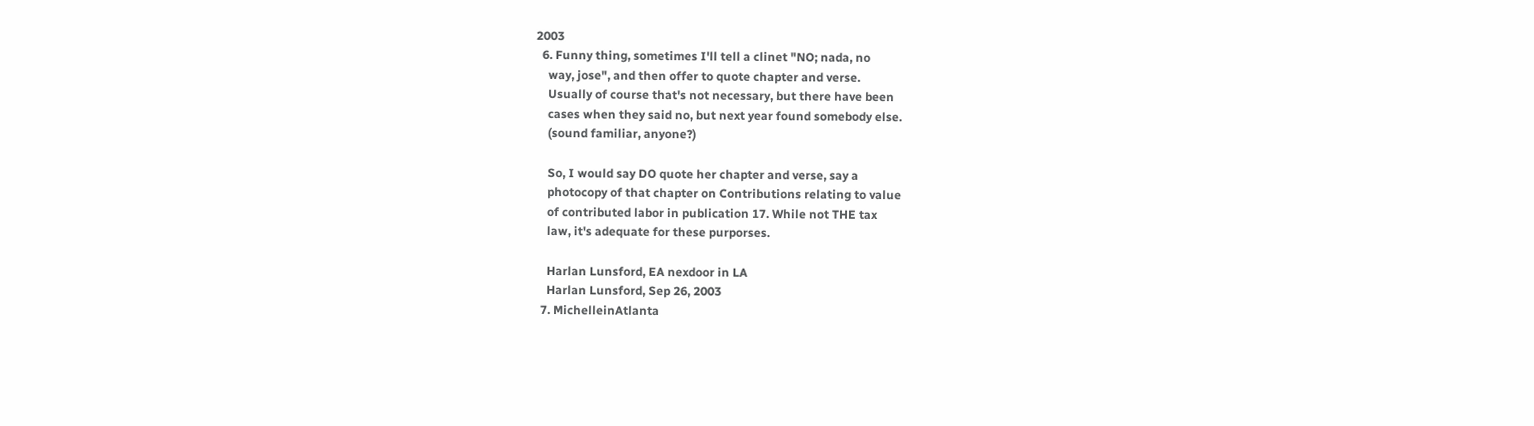2003
  6. Funny thing, sometimes I'll tell a clinet "NO; nada, no
    way, jose", and then offer to quote chapter and verse.
    Usually of course that's not necessary, but there have been
    cases when they said no, but next year found somebody else.
    (sound familiar, anyone?)

    So, I would say DO quote her chapter and verse, say a
    photocopy of that chapter on Contributions relating to value
    of contributed labor in publication 17. While not THE tax
    law, it's adequate for these purporses.

    Harlan Lunsford, EA nexdoor in LA
    Harlan Lunsford, Sep 26, 2003
  7. MichelleinAtlanta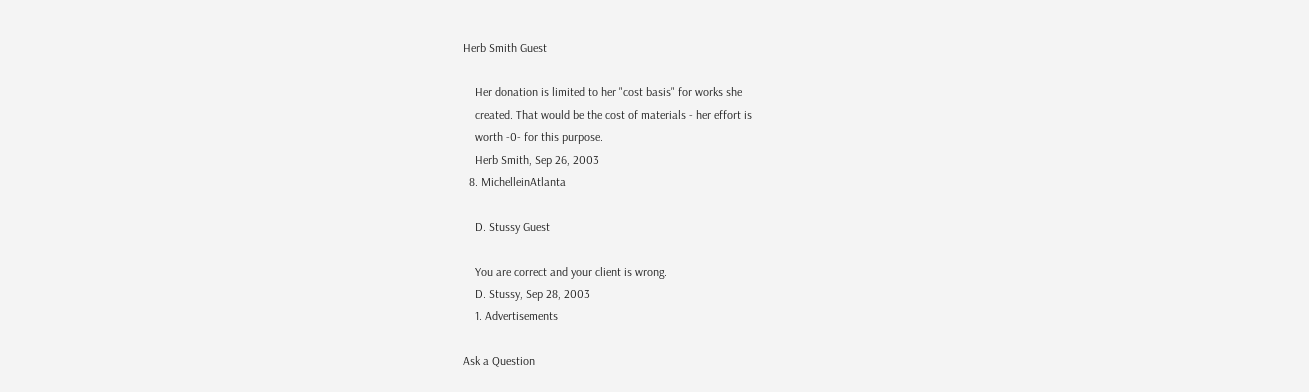Herb Smith Guest

    Her donation is limited to her "cost basis" for works she
    created. That would be the cost of materials - her effort is
    worth -0- for this purpose.
    Herb Smith, Sep 26, 2003
  8. MichelleinAtlanta

    D. Stussy Guest

    You are correct and your client is wrong.
    D. Stussy, Sep 28, 2003
    1. Advertisements

Ask a Question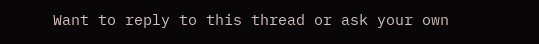Want to reply to this thread or ask your own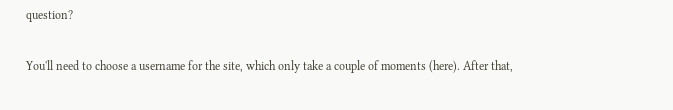question?

You'll need to choose a username for the site, which only take a couple of moments (here). After that,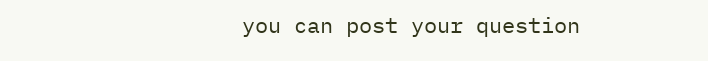you can post your question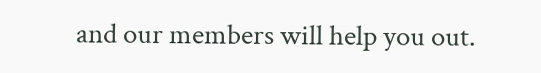and our members will help you out.